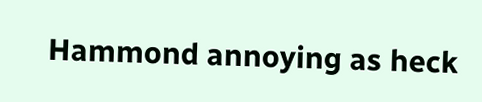Hammond annoying as heck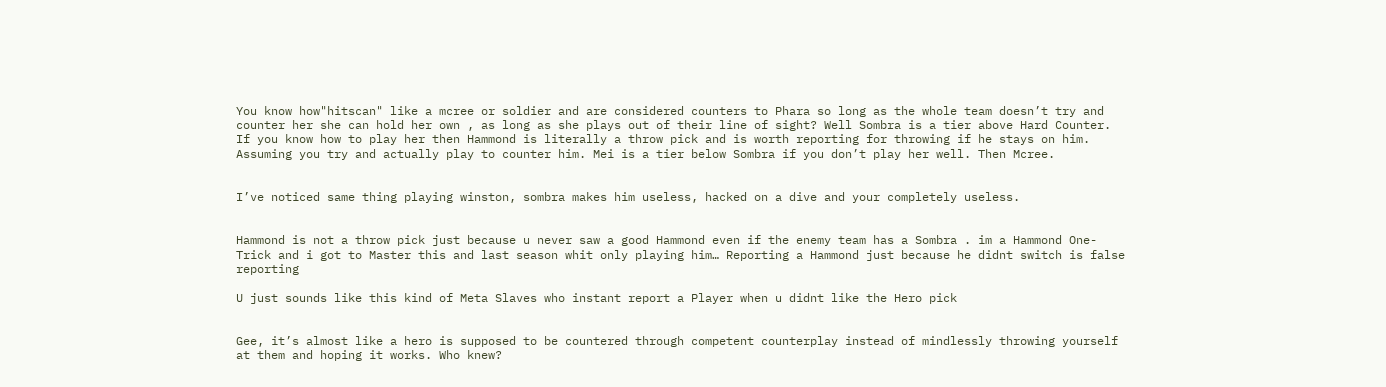You know how"hitscan" like a mcree or soldier and are considered counters to Phara so long as the whole team doesn’t try and counter her she can hold her own , as long as she plays out of their line of sight? Well Sombra is a tier above Hard Counter. If you know how to play her then Hammond is literally a throw pick and is worth reporting for throwing if he stays on him. Assuming you try and actually play to counter him. Mei is a tier below Sombra if you don’t play her well. Then Mcree.


I’ve noticed same thing playing winston, sombra makes him useless, hacked on a dive and your completely useless.


Hammond is not a throw pick just because u never saw a good Hammond even if the enemy team has a Sombra . im a Hammond One-Trick and i got to Master this and last season whit only playing him… Reporting a Hammond just because he didnt switch is false reporting

U just sounds like this kind of Meta Slaves who instant report a Player when u didnt like the Hero pick


Gee, it’s almost like a hero is supposed to be countered through competent counterplay instead of mindlessly throwing yourself at them and hoping it works. Who knew?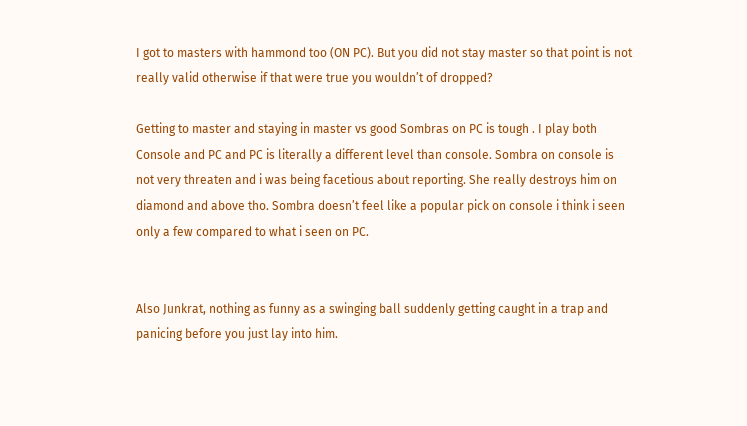I got to masters with hammond too (ON PC). But you did not stay master so that point is not really valid otherwise if that were true you wouldn’t of dropped?

Getting to master and staying in master vs good Sombras on PC is tough . I play both Console and PC and PC is literally a different level than console. Sombra on console is not very threaten and i was being facetious about reporting. She really destroys him on diamond and above tho. Sombra doesn’t feel like a popular pick on console i think i seen only a few compared to what i seen on PC.


Also Junkrat, nothing as funny as a swinging ball suddenly getting caught in a trap and panicing before you just lay into him.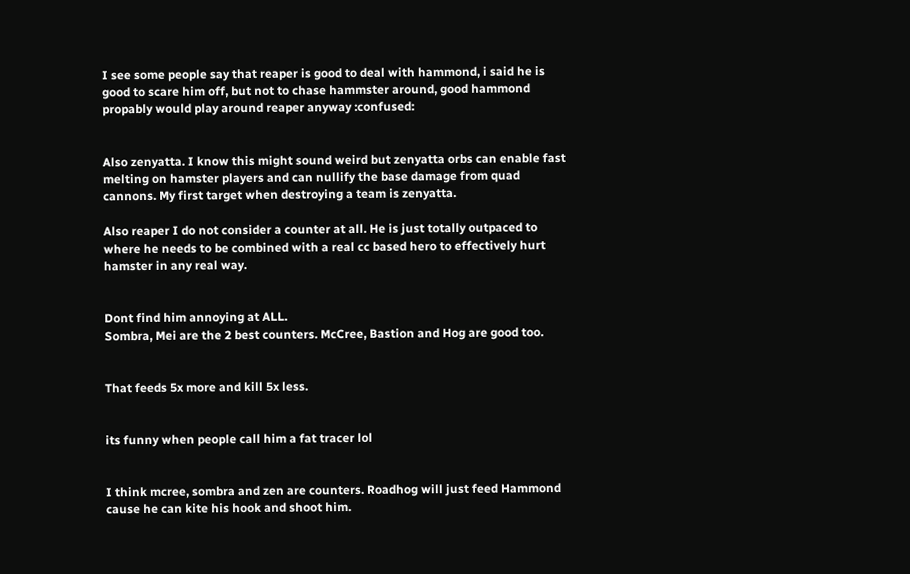I see some people say that reaper is good to deal with hammond, i said he is good to scare him off, but not to chase hammster around, good hammond propably would play around reaper anyway :confused:


Also zenyatta. I know this might sound weird but zenyatta orbs can enable fast melting on hamster players and can nullify the base damage from quad cannons. My first target when destroying a team is zenyatta.

Also reaper I do not consider a counter at all. He is just totally outpaced to where he needs to be combined with a real cc based hero to effectively hurt hamster in any real way.


Dont find him annoying at ALL.
Sombra, Mei are the 2 best counters. McCree, Bastion and Hog are good too.


That feeds 5x more and kill 5x less.


its funny when people call him a fat tracer lol


I think mcree, sombra and zen are counters. Roadhog will just feed Hammond cause he can kite his hook and shoot him.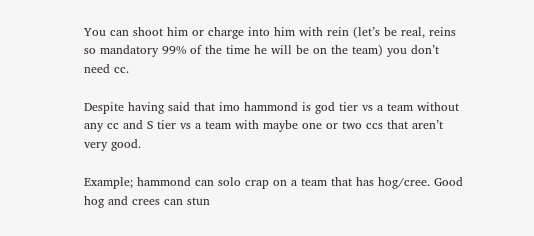You can shoot him or charge into him with rein (let’s be real, reins so mandatory 99% of the time he will be on the team) you don’t need cc.

Despite having said that imo hammond is god tier vs a team without any cc and S tier vs a team with maybe one or two ccs that aren’t very good.

Example; hammond can solo crap on a team that has hog/cree. Good hog and crees can stun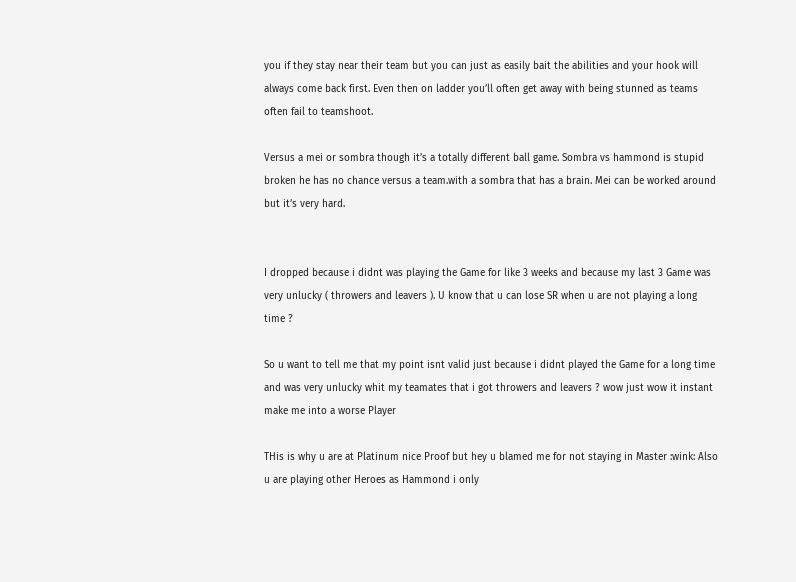you if they stay near their team but you can just as easily bait the abilities and your hook will always come back first. Even then on ladder you’ll often get away with being stunned as teams often fail to teamshoot.

Versus a mei or sombra though it’s a totally different ball game. Sombra vs hammond is stupid broken he has no chance versus a team.with a sombra that has a brain. Mei can be worked around but it’s very hard.


I dropped because i didnt was playing the Game for like 3 weeks and because my last 3 Game was very unlucky ( throwers and leavers ). U know that u can lose SR when u are not playing a long time ?

So u want to tell me that my point isnt valid just because i didnt played the Game for a long time and was very unlucky whit my teamates that i got throwers and leavers ? wow just wow it instant make me into a worse Player

THis is why u are at Platinum nice Proof but hey u blamed me for not staying in Master :wink: Also u are playing other Heroes as Hammond i only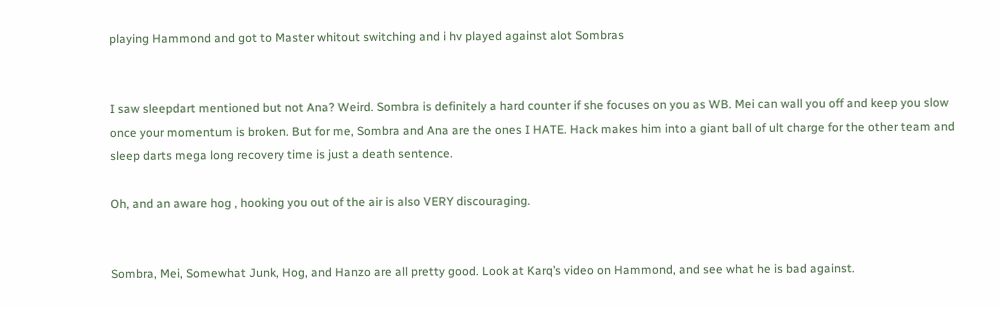playing Hammond and got to Master whitout switching and i hv played against alot Sombras


I saw sleepdart mentioned but not Ana? Weird. Sombra is definitely a hard counter if she focuses on you as WB. Mei can wall you off and keep you slow once your momentum is broken. But for me, Sombra and Ana are the ones I HATE. Hack makes him into a giant ball of ult charge for the other team and sleep darts mega long recovery time is just a death sentence.

Oh, and an aware hog , hooking you out of the air is also VERY discouraging.


Sombra, Mei, Somewhat Junk, Hog, and Hanzo are all pretty good. Look at Karq’s video on Hammond, and see what he is bad against.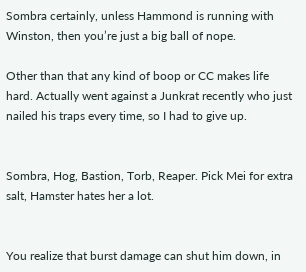Sombra certainly, unless Hammond is running with Winston, then you’re just a big ball of nope.

Other than that any kind of boop or CC makes life hard. Actually went against a Junkrat recently who just nailed his traps every time, so I had to give up.


Sombra, Hog, Bastion, Torb, Reaper. Pick Mei for extra salt, Hamster hates her a lot.


You realize that burst damage can shut him down, in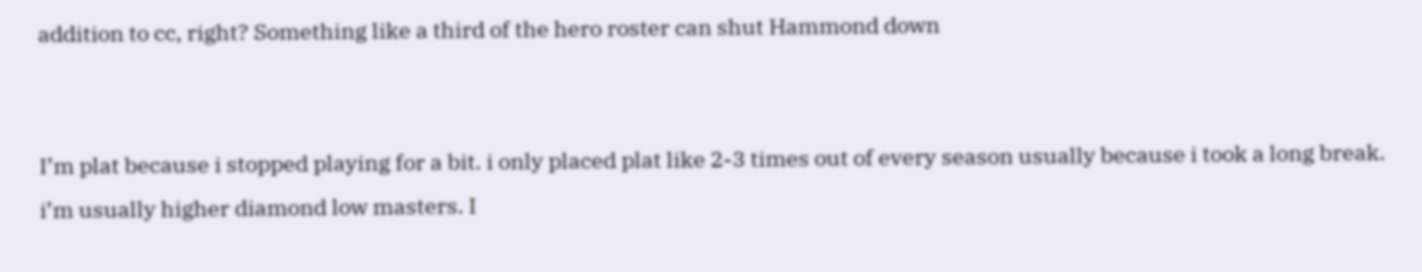addition to cc, right? Something like a third of the hero roster can shut Hammond down


I’m plat because i stopped playing for a bit. i only placed plat like 2-3 times out of every season usually because i took a long break. i’m usually higher diamond low masters. I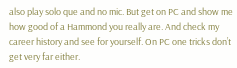also play solo que and no mic. But get on PC and show me how good of a Hammond you really are. And check my career history and see for yourself. On PC one tricks don’t get very far either.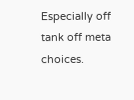Especially off tank off meta choices.